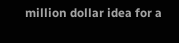million dollar idea for a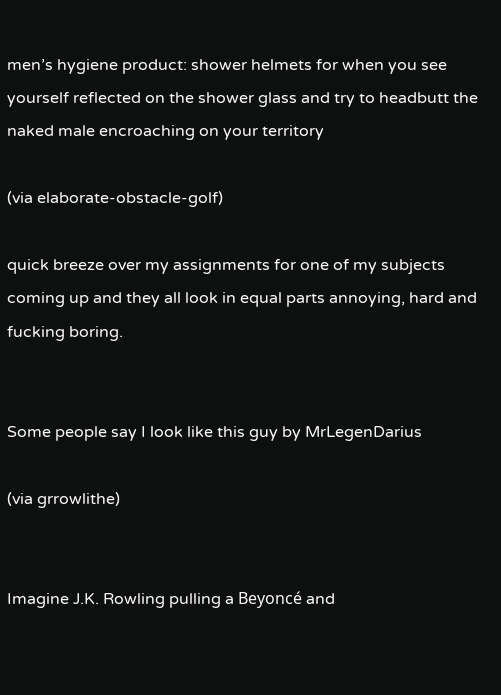men’s hygiene product: shower helmets for when you see yourself reflected on the shower glass and try to headbutt the naked male encroaching on your territory

(via elaborate-obstacle-golf)

quick breeze over my assignments for one of my subjects coming up and they all look in equal parts annoying, hard and fucking boring.


Some people say I look like this guy by MrLegenDarius

(via grrowlithe)


Imagine J.K. Rowling pulling a Beyoncé and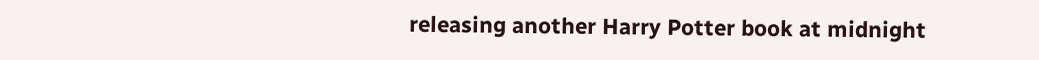releasing another Harry Potter book at midnight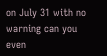on July 31 with no warning can you even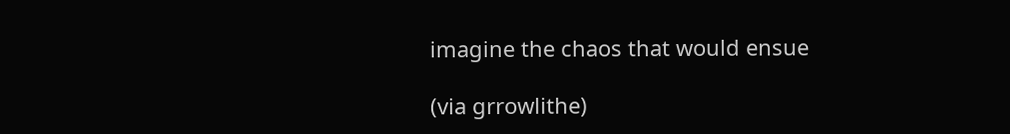imagine the chaos that would ensue

(via grrowlithe)